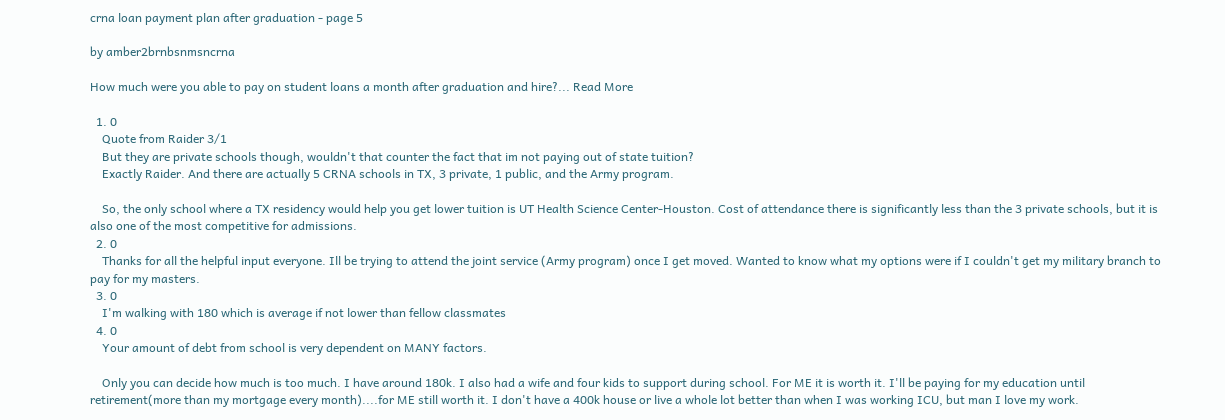crna loan payment plan after graduation - page 5

by amber2brnbsnmsncrna

How much were you able to pay on student loans a month after graduation and hire?... Read More

  1. 0
    Quote from Raider 3/1
    But they are private schools though, wouldn't that counter the fact that im not paying out of state tuition?
    Exactly Raider. And there are actually 5 CRNA schools in TX, 3 private, 1 public, and the Army program.

    So, the only school where a TX residency would help you get lower tuition is UT Health Science Center-Houston. Cost of attendance there is significantly less than the 3 private schools, but it is also one of the most competitive for admissions.
  2. 0
    Thanks for all the helpful input everyone. Ill be trying to attend the joint service (Army program) once I get moved. Wanted to know what my options were if I couldn't get my military branch to pay for my masters.
  3. 0
    I'm walking with 180 which is average if not lower than fellow classmates
  4. 0
    Your amount of debt from school is very dependent on MANY factors.

    Only you can decide how much is too much. I have around 180k. I also had a wife and four kids to support during school. For ME it is worth it. I'll be paying for my education until retirement(more than my mortgage every month)....for ME still worth it. I don't have a 400k house or live a whole lot better than when I was working ICU, but man I love my work.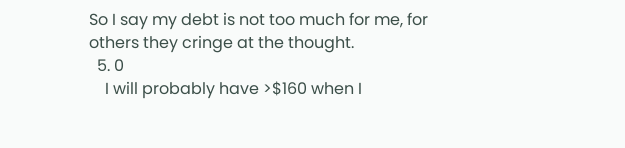So I say my debt is not too much for me, for others they cringe at the thought.
  5. 0
    I will probably have >$160 when I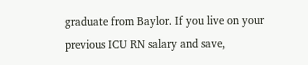graduate from Baylor. If you live on your previous ICU RN salary and save,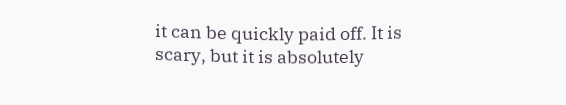it can be quickly paid off. It is scary, but it is absolutely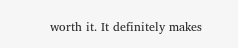worth it. It definitely makes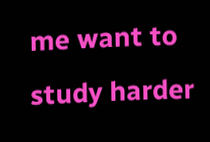me want to study harder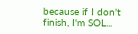because if I don't finish, I'm SOL...